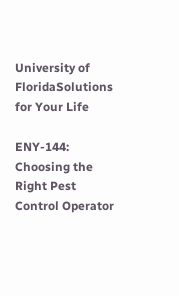University of FloridaSolutions for Your Life

ENY-144: Choosing the Right Pest Control Operator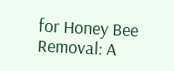for Honey Bee Removal: A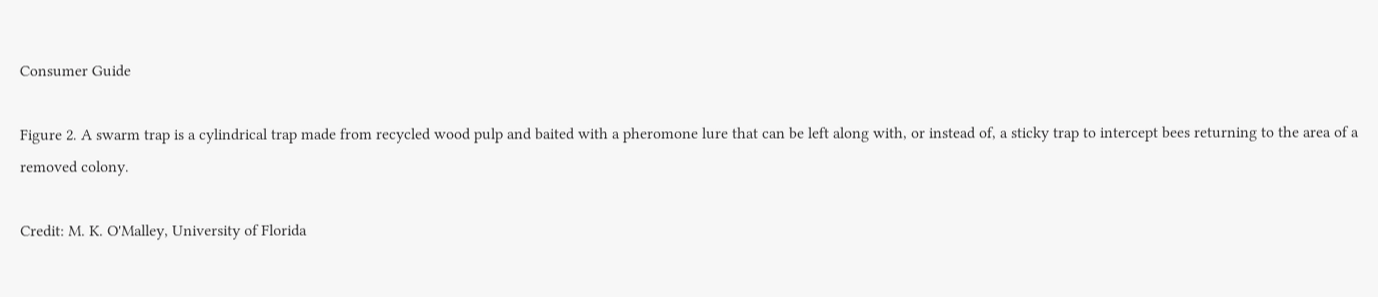Consumer Guide

Figure 2. A swarm trap is a cylindrical trap made from recycled wood pulp and baited with a pheromone lure that can be left along with, or instead of, a sticky trap to intercept bees returning to the area of a removed colony.

Credit: M. K. O'Malley, University of Florida